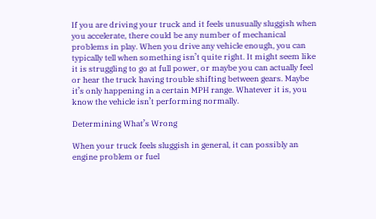If you are driving your truck and it feels unusually sluggish when you accelerate, there could be any number of mechanical problems in play. When you drive any vehicle enough, you can typically tell when something isn’t quite right. It might seem like it is struggling to go at full power, or maybe you can actually feel or hear the truck having trouble shifting between gears. Maybe it’s only happening in a certain MPH range. Whatever it is, you know the vehicle isn’t performing normally.

Determining What’s Wrong

When your truck feels sluggish in general, it can possibly an engine problem or fuel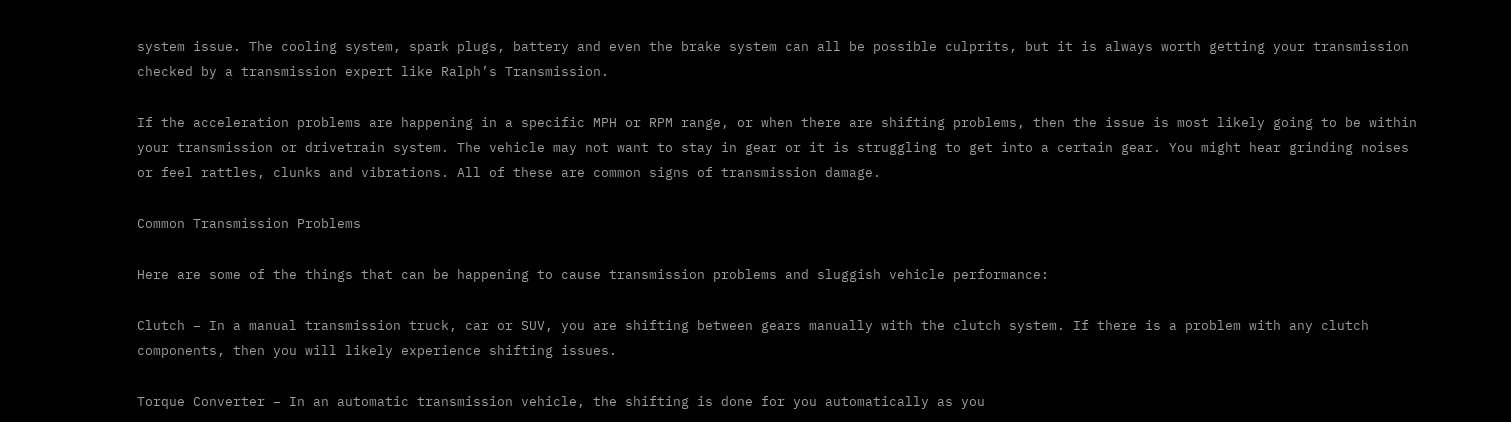system issue. The cooling system, spark plugs, battery and even the brake system can all be possible culprits, but it is always worth getting your transmission checked by a transmission expert like Ralph’s Transmission.

If the acceleration problems are happening in a specific MPH or RPM range, or when there are shifting problems, then the issue is most likely going to be within your transmission or drivetrain system. The vehicle may not want to stay in gear or it is struggling to get into a certain gear. You might hear grinding noises or feel rattles, clunks and vibrations. All of these are common signs of transmission damage.

Common Transmission Problems

Here are some of the things that can be happening to cause transmission problems and sluggish vehicle performance:

Clutch – In a manual transmission truck, car or SUV, you are shifting between gears manually with the clutch system. If there is a problem with any clutch components, then you will likely experience shifting issues.

Torque Converter – In an automatic transmission vehicle, the shifting is done for you automatically as you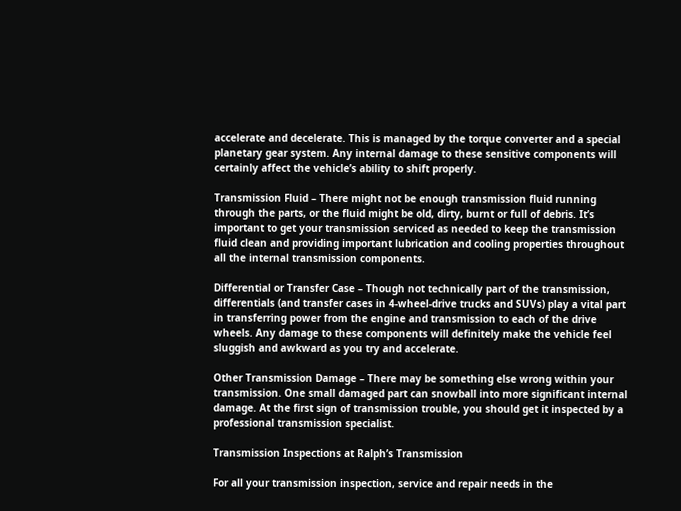accelerate and decelerate. This is managed by the torque converter and a special planetary gear system. Any internal damage to these sensitive components will certainly affect the vehicle’s ability to shift properly.

Transmission Fluid – There might not be enough transmission fluid running through the parts, or the fluid might be old, dirty, burnt or full of debris. It’s important to get your transmission serviced as needed to keep the transmission fluid clean and providing important lubrication and cooling properties throughout all the internal transmission components.

Differential or Transfer Case – Though not technically part of the transmission, differentials (and transfer cases in 4-wheel-drive trucks and SUVs) play a vital part in transferring power from the engine and transmission to each of the drive wheels. Any damage to these components will definitely make the vehicle feel sluggish and awkward as you try and accelerate.

Other Transmission Damage – There may be something else wrong within your transmission. One small damaged part can snowball into more significant internal damage. At the first sign of transmission trouble, you should get it inspected by a professional transmission specialist.

Transmission Inspections at Ralph’s Transmission

For all your transmission inspection, service and repair needs in the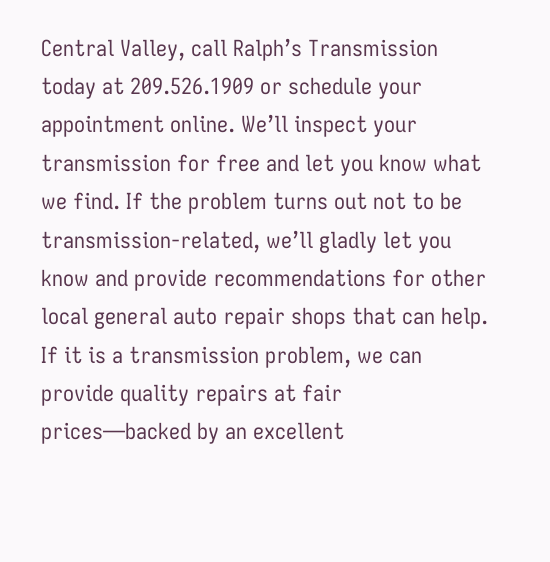Central Valley, call Ralph’s Transmission today at 209.526.1909 or schedule your appointment online. We’ll inspect your transmission for free and let you know what we find. If the problem turns out not to be transmission-related, we’ll gladly let you know and provide recommendations for other local general auto repair shops that can help. If it is a transmission problem, we can provide quality repairs at fair prices—backed by an excellent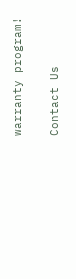warranty program!

Contact Us